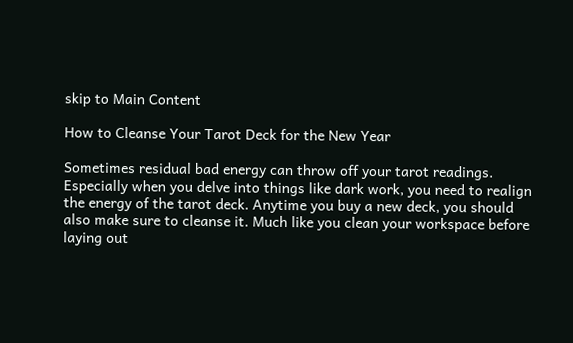skip to Main Content

How to Cleanse Your Tarot Deck for the New Year

Sometimes residual bad energy can throw off your tarot readings. Especially when you delve into things like dark work, you need to realign the energy of the tarot deck. Anytime you buy a new deck, you should also make sure to cleanse it. Much like you clean your workspace before laying out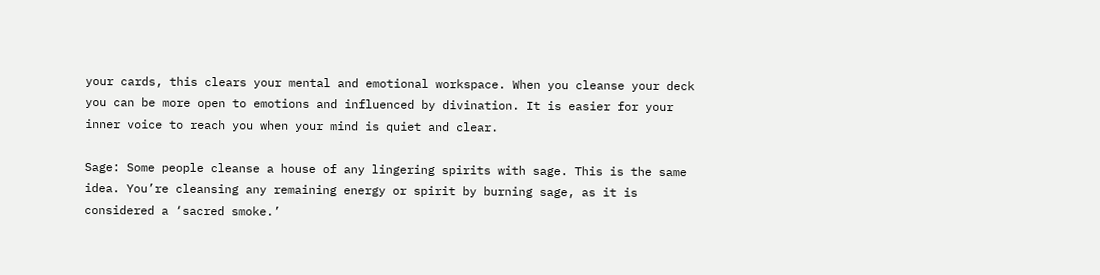your cards, this clears your mental and emotional workspace. When you cleanse your deck you can be more open to emotions and influenced by divination. It is easier for your inner voice to reach you when your mind is quiet and clear.

Sage: Some people cleanse a house of any lingering spirits with sage. This is the same idea. You’re cleansing any remaining energy or spirit by burning sage, as it is considered a ‘sacred smoke.’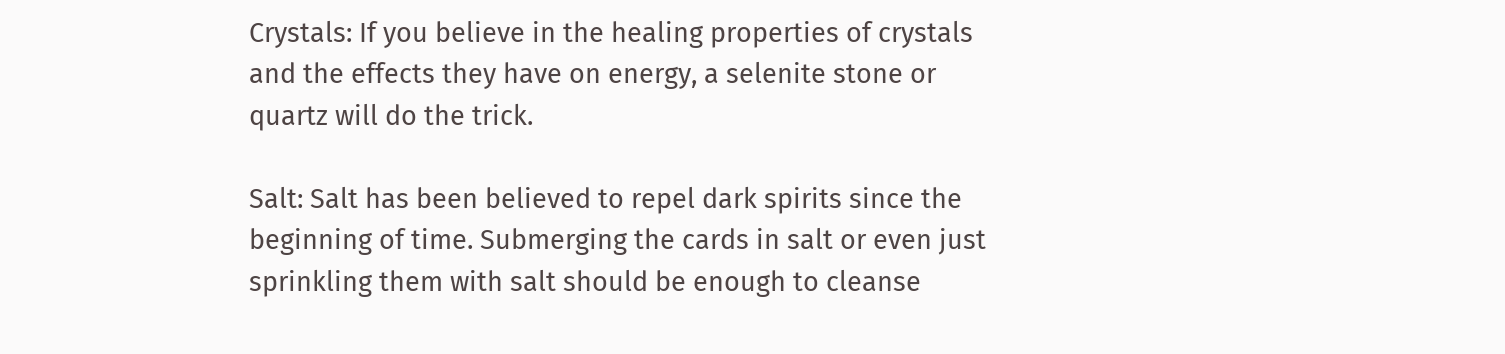Crystals: If you believe in the healing properties of crystals and the effects they have on energy, a selenite stone or quartz will do the trick.

Salt: Salt has been believed to repel dark spirits since the beginning of time. Submerging the cards in salt or even just sprinkling them with salt should be enough to cleanse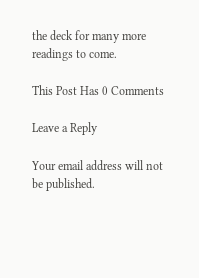the deck for many more readings to come.

This Post Has 0 Comments

Leave a Reply

Your email address will not be published.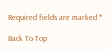Required fields are marked *

Back To Top